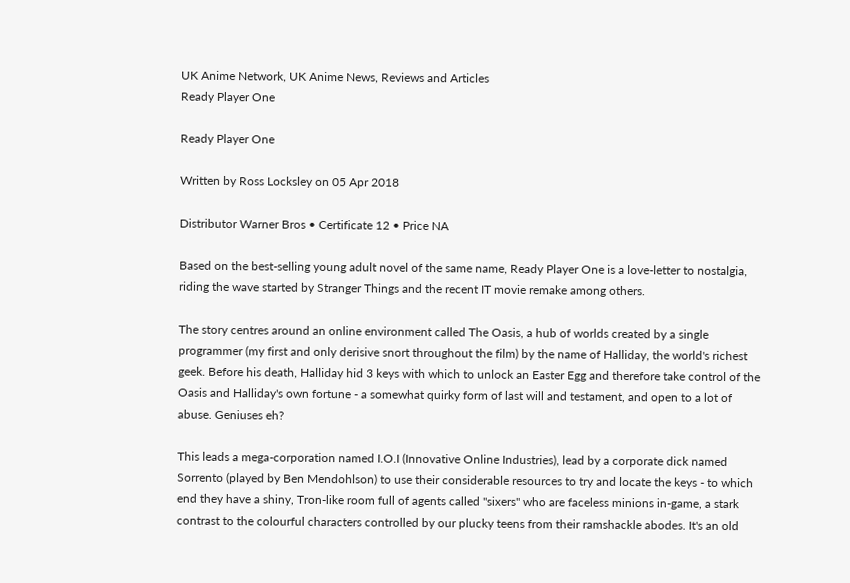UK Anime Network, UK Anime News, Reviews and Articles
Ready Player One

Ready Player One

Written by Ross Locksley on 05 Apr 2018

Distributor Warner Bros • Certificate 12 • Price NA

Based on the best-selling young adult novel of the same name, Ready Player One is a love-letter to nostalgia, riding the wave started by Stranger Things and the recent IT movie remake among others.

The story centres around an online environment called The Oasis, a hub of worlds created by a single programmer (my first and only derisive snort throughout the film) by the name of Halliday, the world's richest geek. Before his death, Halliday hid 3 keys with which to unlock an Easter Egg and therefore take control of the Oasis and Halliday's own fortune - a somewhat quirky form of last will and testament, and open to a lot of abuse. Geniuses eh?

This leads a mega-corporation named I.O.I (Innovative Online Industries), lead by a corporate dick named Sorrento (played by Ben Mendohlson) to use their considerable resources to try and locate the keys - to which end they have a shiny, Tron-like room full of agents called "sixers" who are faceless minions in-game, a stark contrast to the colourful characters controlled by our plucky teens from their ramshackle abodes. It's an old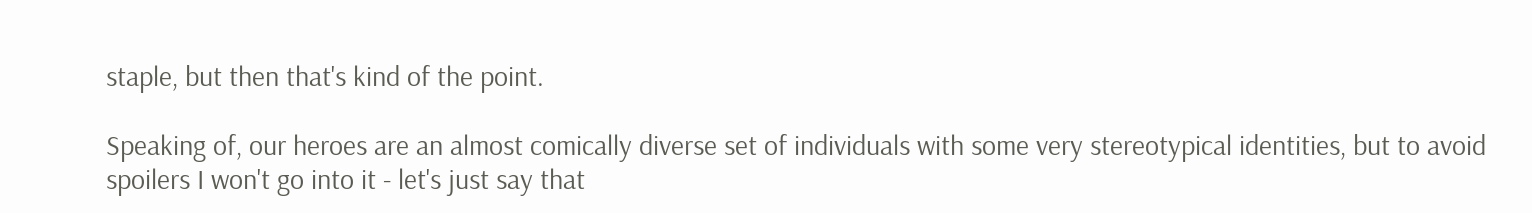staple, but then that's kind of the point.

Speaking of, our heroes are an almost comically diverse set of individuals with some very stereotypical identities, but to avoid spoilers I won't go into it - let's just say that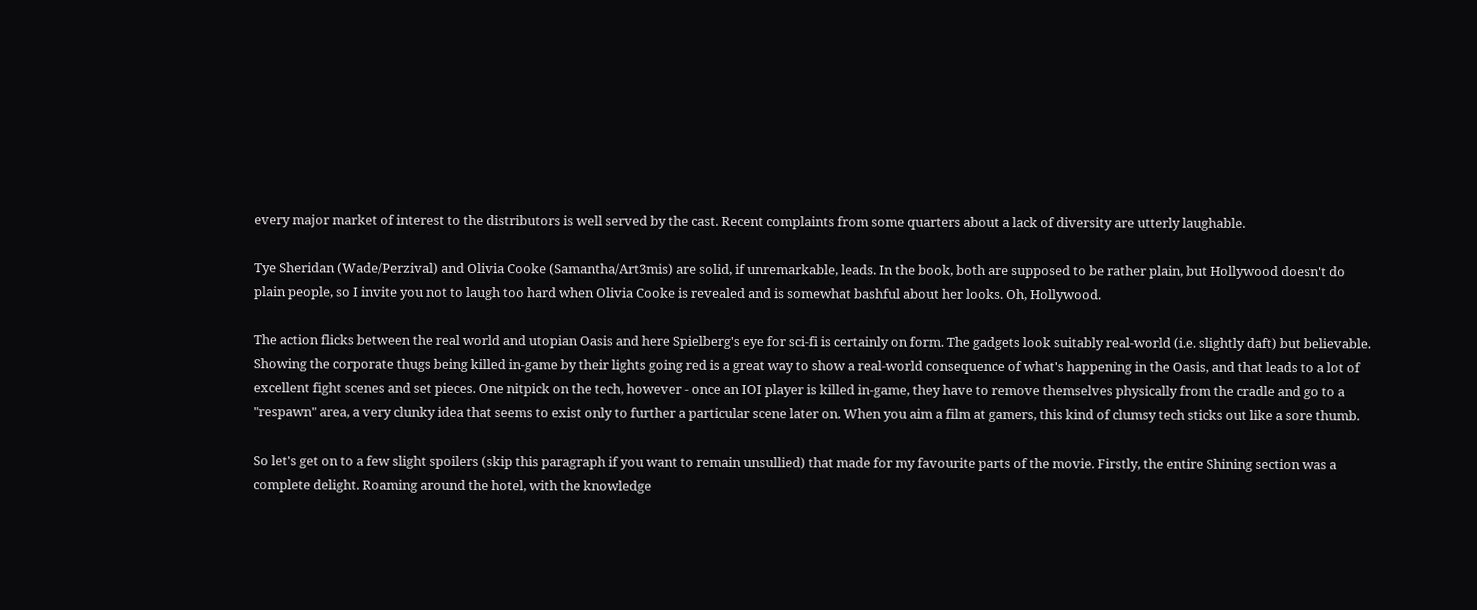every major market of interest to the distributors is well served by the cast. Recent complaints from some quarters about a lack of diversity are utterly laughable.

Tye Sheridan (Wade/Perzival) and Olivia Cooke (Samantha/Art3mis) are solid, if unremarkable, leads. In the book, both are supposed to be rather plain, but Hollywood doesn't do plain people, so I invite you not to laugh too hard when Olivia Cooke is revealed and is somewhat bashful about her looks. Oh, Hollywood.

The action flicks between the real world and utopian Oasis and here Spielberg's eye for sci-fi is certainly on form. The gadgets look suitably real-world (i.e. slightly daft) but believable. Showing the corporate thugs being killed in-game by their lights going red is a great way to show a real-world consequence of what's happening in the Oasis, and that leads to a lot of excellent fight scenes and set pieces. One nitpick on the tech, however - once an IOI player is killed in-game, they have to remove themselves physically from the cradle and go to a "respawn" area, a very clunky idea that seems to exist only to further a particular scene later on. When you aim a film at gamers, this kind of clumsy tech sticks out like a sore thumb.

So let's get on to a few slight spoilers (skip this paragraph if you want to remain unsullied) that made for my favourite parts of the movie. Firstly, the entire Shining section was a complete delight. Roaming around the hotel, with the knowledge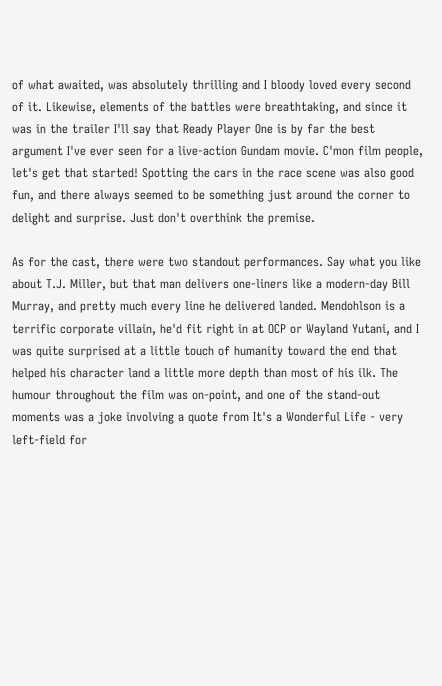of what awaited, was absolutely thrilling and I bloody loved every second of it. Likewise, elements of the battles were breathtaking, and since it was in the trailer I'll say that Ready Player One is by far the best argument I've ever seen for a live-action Gundam movie. C'mon film people, let's get that started! Spotting the cars in the race scene was also good fun, and there always seemed to be something just around the corner to delight and surprise. Just don't overthink the premise.

As for the cast, there were two standout performances. Say what you like about T.J. Miller, but that man delivers one-liners like a modern-day Bill Murray, and pretty much every line he delivered landed. Mendohlson is a terrific corporate villain, he'd fit right in at OCP or Wayland Yutani, and I was quite surprised at a little touch of humanity toward the end that helped his character land a little more depth than most of his ilk. The humour throughout the film was on-point, and one of the stand-out moments was a joke involving a quote from It's a Wonderful Life - very left-field for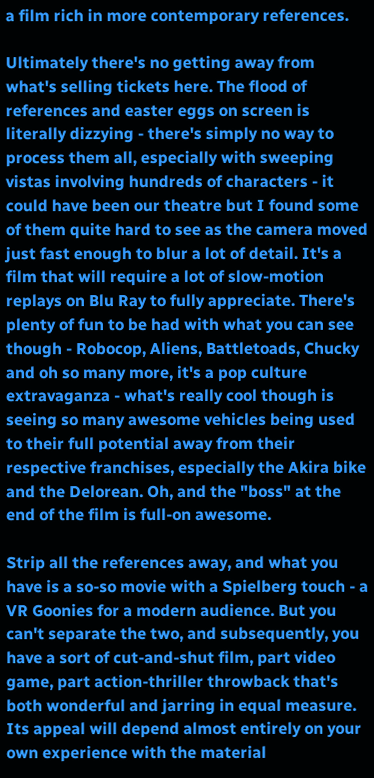a film rich in more contemporary references.

Ultimately there's no getting away from what's selling tickets here. The flood of references and easter eggs on screen is literally dizzying - there's simply no way to process them all, especially with sweeping vistas involving hundreds of characters - it could have been our theatre but I found some of them quite hard to see as the camera moved just fast enough to blur a lot of detail. It's a film that will require a lot of slow-motion replays on Blu Ray to fully appreciate. There's plenty of fun to be had with what you can see though - Robocop, Aliens, Battletoads, Chucky and oh so many more, it's a pop culture extravaganza - what's really cool though is seeing so many awesome vehicles being used to their full potential away from their respective franchises, especially the Akira bike and the Delorean. Oh, and the "boss" at the end of the film is full-on awesome.

Strip all the references away, and what you have is a so-so movie with a Spielberg touch - a VR Goonies for a modern audience. But you can't separate the two, and subsequently, you have a sort of cut-and-shut film, part video game, part action-thriller throwback that's both wonderful and jarring in equal measure. Its appeal will depend almost entirely on your own experience with the material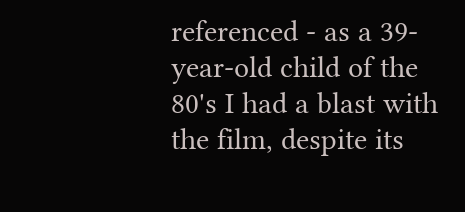referenced - as a 39-year-old child of the 80's I had a blast with the film, despite its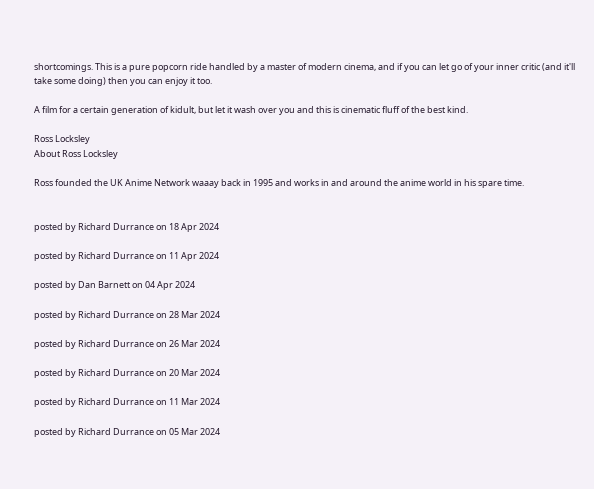shortcomings. This is a pure popcorn ride handled by a master of modern cinema, and if you can let go of your inner critic (and it'll take some doing) then you can enjoy it too.

A film for a certain generation of kidult, but let it wash over you and this is cinematic fluff of the best kind.

Ross Locksley
About Ross Locksley

Ross founded the UK Anime Network waaay back in 1995 and works in and around the anime world in his spare time.


posted by Richard Durrance on 18 Apr 2024

posted by Richard Durrance on 11 Apr 2024

posted by Dan Barnett on 04 Apr 2024

posted by Richard Durrance on 28 Mar 2024

posted by Richard Durrance on 26 Mar 2024

posted by Richard Durrance on 20 Mar 2024

posted by Richard Durrance on 11 Mar 2024

posted by Richard Durrance on 05 Mar 2024